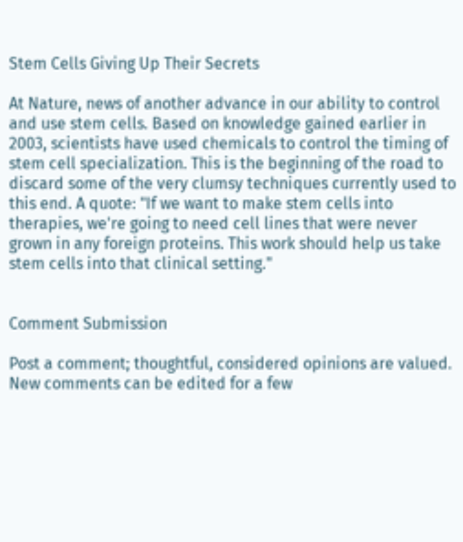Stem Cells Giving Up Their Secrets

At Nature, news of another advance in our ability to control and use stem cells. Based on knowledge gained earlier in 2003, scientists have used chemicals to control the timing of stem cell specialization. This is the beginning of the road to discard some of the very clumsy techniques currently used to this end. A quote: "If we want to make stem cells into therapies, we're going to need cell lines that were never grown in any foreign proteins. This work should help us take stem cells into that clinical setting."


Comment Submission

Post a comment; thoughtful, considered opinions are valued. New comments can be edited for a few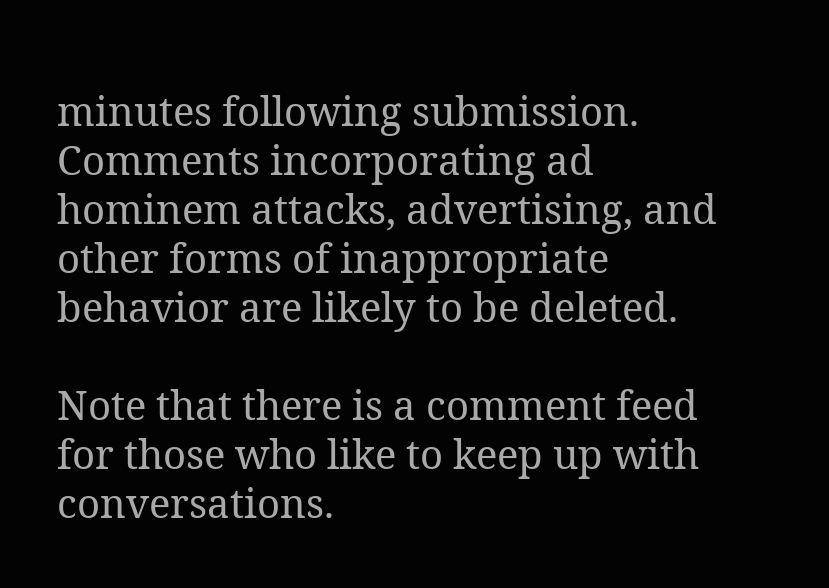minutes following submission. Comments incorporating ad hominem attacks, advertising, and other forms of inappropriate behavior are likely to be deleted.

Note that there is a comment feed for those who like to keep up with conversations.